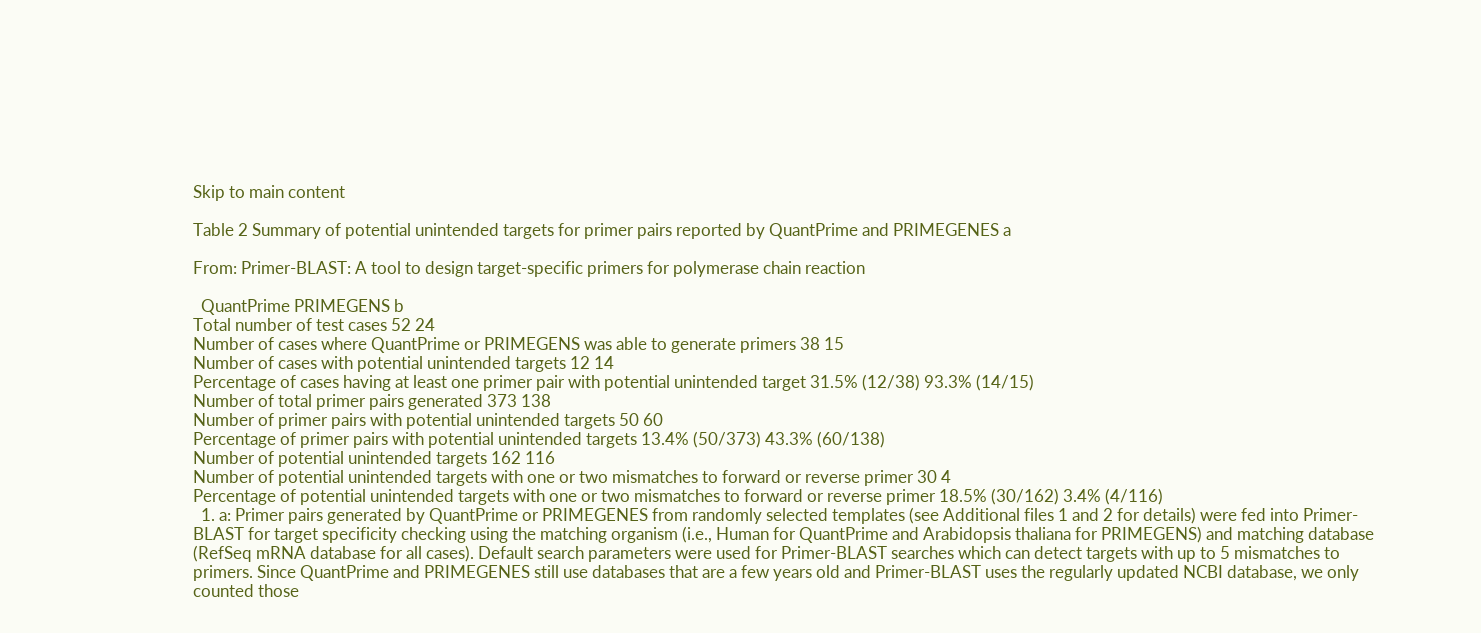Skip to main content

Table 2 Summary of potential unintended targets for primer pairs reported by QuantPrime and PRIMEGENES a

From: Primer-BLAST: A tool to design target-specific primers for polymerase chain reaction

  QuantPrime PRIMEGENS b
Total number of test cases 52 24
Number of cases where QuantPrime or PRIMEGENS was able to generate primers 38 15
Number of cases with potential unintended targets 12 14
Percentage of cases having at least one primer pair with potential unintended target 31.5% (12/38) 93.3% (14/15)
Number of total primer pairs generated 373 138
Number of primer pairs with potential unintended targets 50 60
Percentage of primer pairs with potential unintended targets 13.4% (50/373) 43.3% (60/138)
Number of potential unintended targets 162 116
Number of potential unintended targets with one or two mismatches to forward or reverse primer 30 4
Percentage of potential unintended targets with one or two mismatches to forward or reverse primer 18.5% (30/162) 3.4% (4/116)
  1. a: Primer pairs generated by QuantPrime or PRIMEGENES from randomly selected templates (see Additional files 1 and 2 for details) were fed into Primer-BLAST for target specificity checking using the matching organism (i.e., Human for QuantPrime and Arabidopsis thaliana for PRIMEGENS) and matching database (RefSeq mRNA database for all cases). Default search parameters were used for Primer-BLAST searches which can detect targets with up to 5 mismatches to primers. Since QuantPrime and PRIMEGENES still use databases that are a few years old and Primer-BLAST uses the regularly updated NCBI database, we only counted those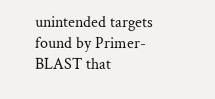unintended targets found by Primer-BLAST that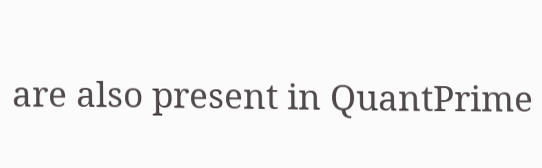are also present in QuantPrime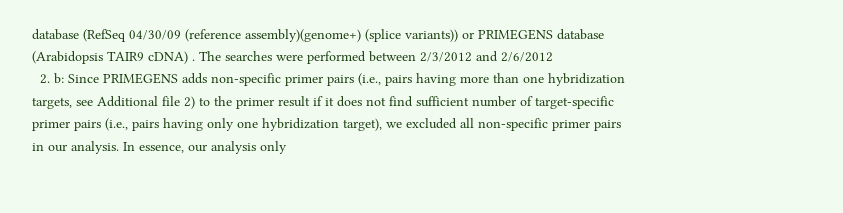database (RefSeq 04/30/09 (reference assembly)(genome+) (splice variants)) or PRIMEGENS database (Arabidopsis TAIR9 cDNA) . The searches were performed between 2/3/2012 and 2/6/2012
  2. b: Since PRIMEGENS adds non-specific primer pairs (i.e., pairs having more than one hybridization targets, see Additional file 2) to the primer result if it does not find sufficient number of target-specific primer pairs (i.e., pairs having only one hybridization target), we excluded all non-specific primer pairs in our analysis. In essence, our analysis only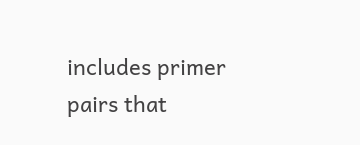includes primer pairs that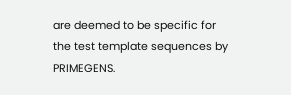are deemed to be specific for the test template sequences by PRIMEGENS.